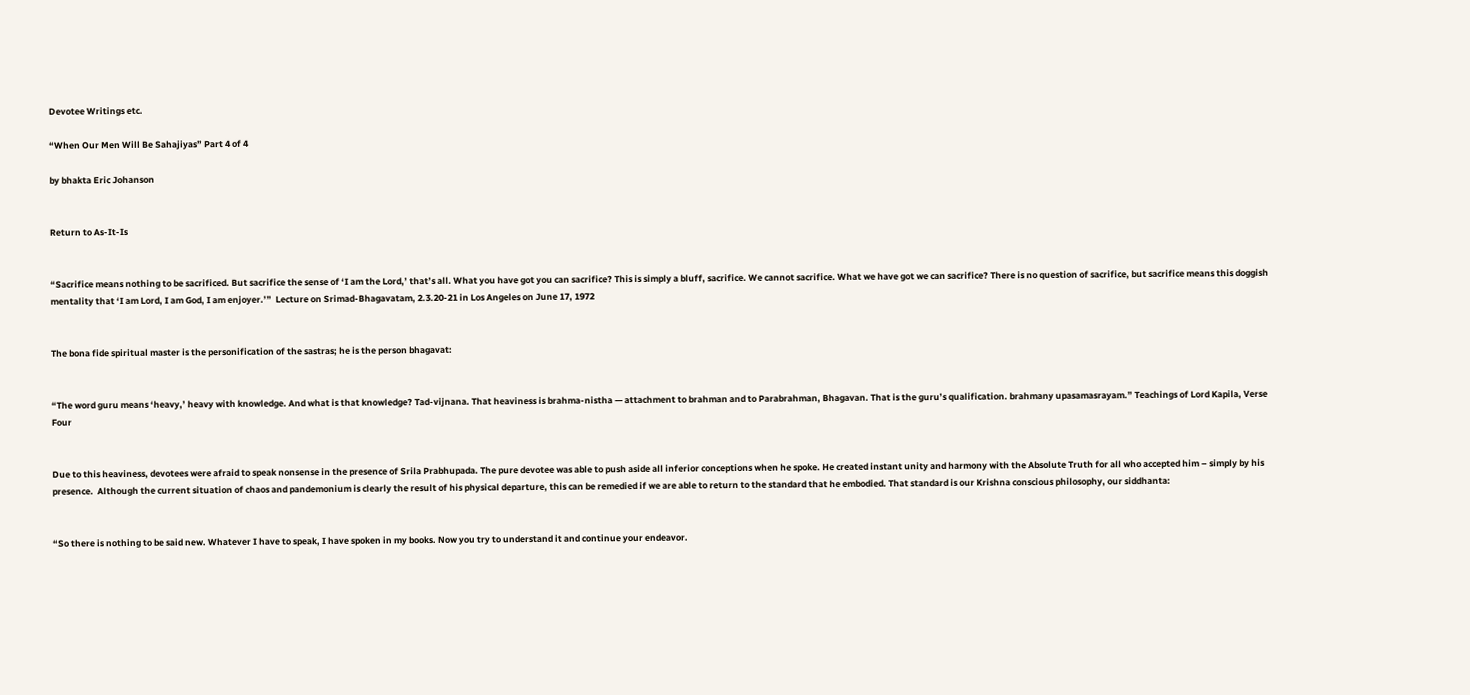Devotee Writings etc.

“When Our Men Will Be Sahajiyas” Part 4 of 4

by bhakta Eric Johanson


Return to As-It-Is


“Sacrifice means nothing to be sacrificed. But sacrifice the sense of ‘I am the Lord,’ that’s all. What you have got you can sacrifice? This is simply a bluff, sacrifice. We cannot sacrifice. What we have got we can sacrifice? There is no question of sacrifice, but sacrifice means this doggish mentality that ‘I am Lord, I am God, I am enjoyer.’”  Lecture on Srimad-Bhagavatam, 2.3.20-21 in Los Angeles on June 17, 1972


The bona fide spiritual master is the personification of the sastras; he is the person bhagavat:


“The word guru means ‘heavy,’ heavy with knowledge. And what is that knowledge? Tad-vijnana. That heaviness is brahma-nistha — attachment to brahman and to Parabrahman, Bhagavan. That is the guru’s qualification. brahmany upasamasrayam.” Teachings of Lord Kapila, Verse Four


Due to this heaviness, devotees were afraid to speak nonsense in the presence of Srila Prabhupada. The pure devotee was able to push aside all inferior conceptions when he spoke. He created instant unity and harmony with the Absolute Truth for all who accepted him – simply by his presence.  Although the current situation of chaos and pandemonium is clearly the result of his physical departure, this can be remedied if we are able to return to the standard that he embodied. That standard is our Krishna conscious philosophy, our siddhanta:


“So there is nothing to be said new. Whatever I have to speak, I have spoken in my books. Now you try to understand it and continue your endeavor.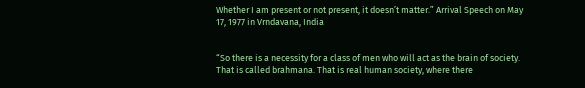Whether I am present or not present, it doesn’t matter.” Arrival Speech on May 17, 1977 in Vrndavana, India


“So there is a necessity for a class of men who will act as the brain of society. That is called brahmana. That is real human society, where there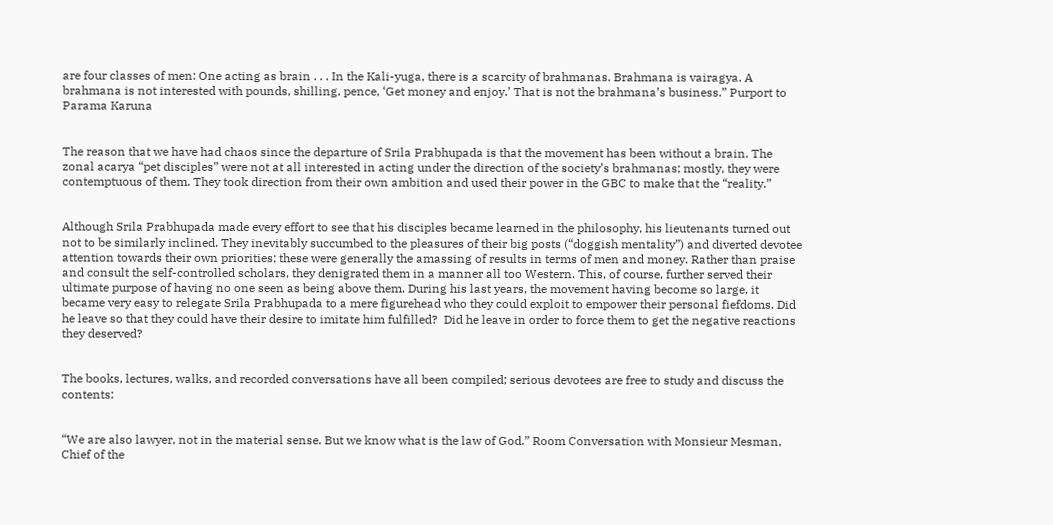are four classes of men: One acting as brain . . . In the Kali-yuga, there is a scarcity of brahmanas. Brahmana is vairagya. A brahmana is not interested with pounds, shilling, pence, ‘Get money and enjoy.’ That is not the brahmana’s business.” Purport to Parama Karuna


The reason that we have had chaos since the departure of Srila Prabhupada is that the movement has been without a brain. The zonal acarya “pet disciples” were not at all interested in acting under the direction of the society’s brahmanas; mostly, they were contemptuous of them. They took direction from their own ambition and used their power in the GBC to make that the “reality.”


Although Srila Prabhupada made every effort to see that his disciples became learned in the philosophy, his lieutenants turned out not to be similarly inclined. They inevitably succumbed to the pleasures of their big posts (“doggish mentality”) and diverted devotee attention towards their own priorities; these were generally the amassing of results in terms of men and money. Rather than praise and consult the self-controlled scholars, they denigrated them in a manner all too Western. This, of course, further served their ultimate purpose of having no one seen as being above them. During his last years, the movement having become so large, it became very easy to relegate Srila Prabhupada to a mere figurehead who they could exploit to empower their personal fiefdoms. Did he leave so that they could have their desire to imitate him fulfilled?  Did he leave in order to force them to get the negative reactions they deserved?


The books, lectures, walks, and recorded conversations have all been compiled; serious devotees are free to study and discuss the contents:


“We are also lawyer, not in the material sense. But we know what is the law of God.” Room Conversation with Monsieur Mesman, Chief of the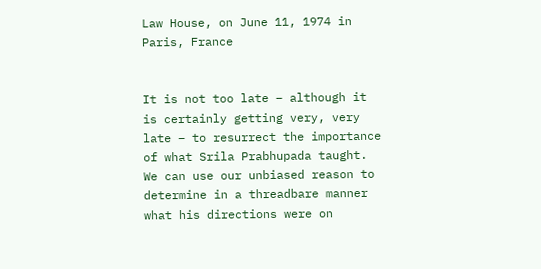Law House, on June 11, 1974 in Paris, France


It is not too late – although it is certainly getting very, very late – to resurrect the importance of what Srila Prabhupada taught. We can use our unbiased reason to determine in a threadbare manner what his directions were on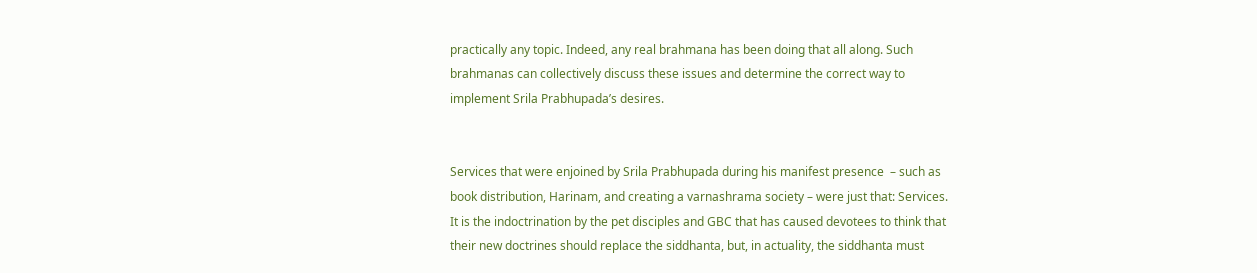practically any topic. Indeed, any real brahmana has been doing that all along. Such brahmanas can collectively discuss these issues and determine the correct way to implement Srila Prabhupada’s desires.


Services that were enjoined by Srila Prabhupada during his manifest presence  – such as book distribution, Harinam, and creating a varnashrama society – were just that: Services. It is the indoctrination by the pet disciples and GBC that has caused devotees to think that their new doctrines should replace the siddhanta, but, in actuality, the siddhanta must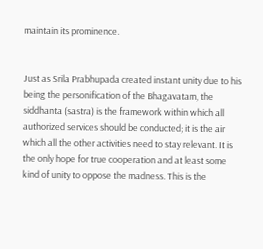maintain its prominence.


Just as Srila Prabhupada created instant unity due to his being the personification of the Bhagavatam, the siddhanta (sastra) is the framework within which all authorized services should be conducted; it is the air which all the other activities need to stay relevant. It is the only hope for true cooperation and at least some kind of unity to oppose the madness. This is the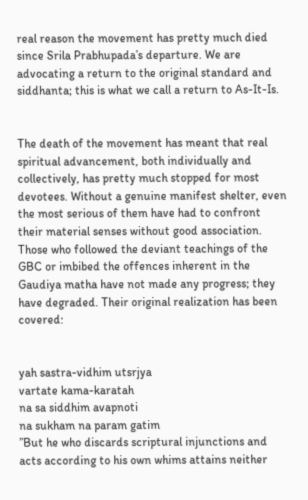real reason the movement has pretty much died since Srila Prabhupada’s departure. We are advocating a return to the original standard and siddhanta; this is what we call a return to As-It-Is.


The death of the movement has meant that real spiritual advancement, both individually and collectively, has pretty much stopped for most devotees. Without a genuine manifest shelter, even the most serious of them have had to confront their material senses without good association. Those who followed the deviant teachings of the GBC or imbibed the offences inherent in the Gaudiya matha have not made any progress; they have degraded. Their original realization has been covered:


yah sastra-vidhim utsrjya
vartate kama-karatah
na sa siddhim avapnoti
na sukham na param gatim
”But he who discards scriptural injunctions and acts according to his own whims attains neither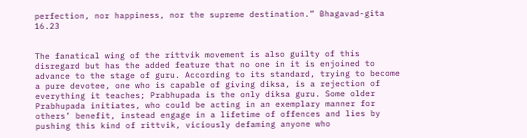perfection, nor happiness, nor the supreme destination.” Bhagavad-gita 16.23


The fanatical wing of the rittvik movement is also guilty of this disregard but has the added feature that no one in it is enjoined to advance to the stage of guru. According to its standard, trying to become a pure devotee, one who is capable of giving diksa, is a rejection of everything it teaches; Prabhupada is the only diksa guru. Some older Prabhupada initiates, who could be acting in an exemplary manner for others’ benefit, instead engage in a lifetime of offences and lies by pushing this kind of rittvik, viciously defaming anyone who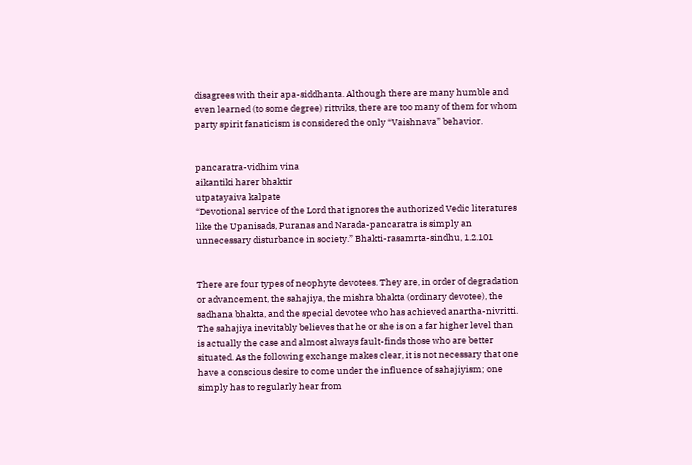disagrees with their apa-siddhanta. Although there are many humble and even learned (to some degree) rittviks, there are too many of them for whom party spirit fanaticism is considered the only “Vaishnava” behavior.


pancaratra-vidhim vina
aikantiki harer bhaktir
utpatayaiva kalpate
“Devotional service of the Lord that ignores the authorized Vedic literatures like the Upanisads, Puranas and Narada-pancaratra is simply an unnecessary disturbance in society.” Bhakti-rasamrta-sindhu, 1.2.101


There are four types of neophyte devotees. They are, in order of degradation or advancement, the sahajiya, the mishra bhakta (ordinary devotee), the sadhana bhakta, and the special devotee who has achieved anartha-nivritti. The sahajiya inevitably believes that he or she is on a far higher level than is actually the case and almost always fault-finds those who are better situated. As the following exchange makes clear, it is not necessary that one have a conscious desire to come under the influence of sahajiyism; one simply has to regularly hear from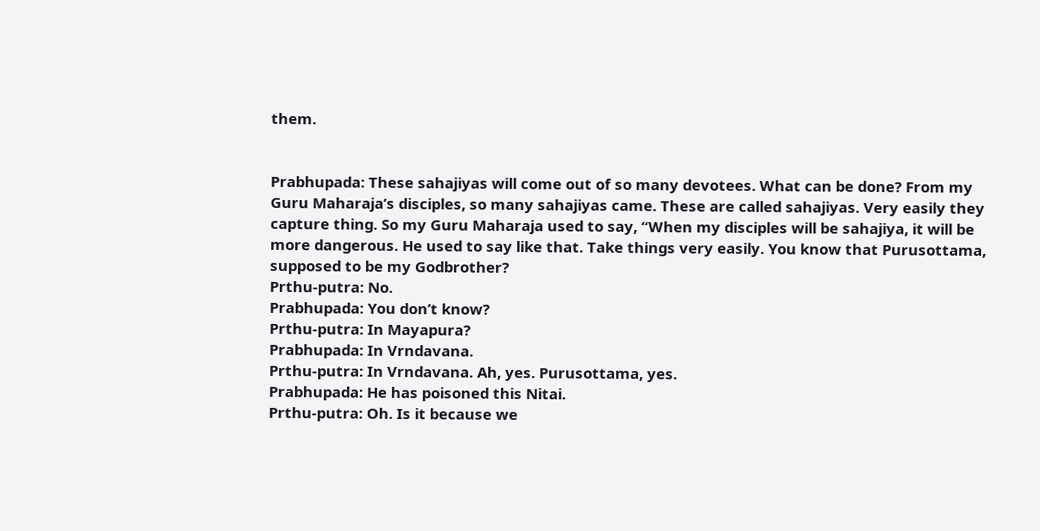them.


Prabhupada: These sahajiyas will come out of so many devotees. What can be done? From my Guru Maharaja’s disciples, so many sahajiyas came. These are called sahajiyas. Very easily they capture thing. So my Guru Maharaja used to say, “When my disciples will be sahajiya, it will be more dangerous. He used to say like that. Take things very easily. You know that Purusottama, supposed to be my Godbrother?
Prthu-putra: No.
Prabhupada: You don’t know?
Prthu-putra: In Mayapura?
Prabhupada: In Vrndavana.
Prthu-putra: In Vrndavana. Ah, yes. Purusottama, yes.
Prabhupada: He has poisoned this Nitai.
Prthu-putra: Oh. Is it because we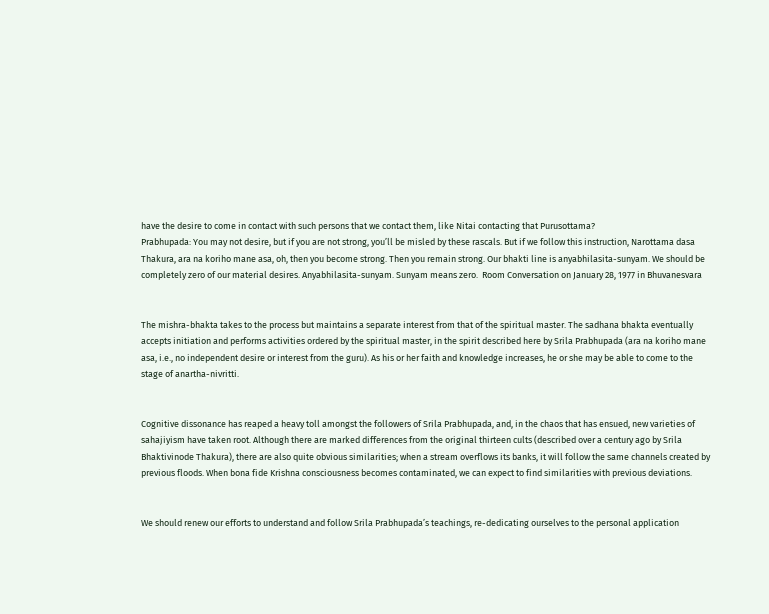have the desire to come in contact with such persons that we contact them, like Nitai contacting that Purusottama?
Prabhupada: You may not desire, but if you are not strong, you’ll be misled by these rascals. But if we follow this instruction, Narottama dasa Thakura, ara na koriho mane asa, oh, then you become strong. Then you remain strong. Our bhakti line is anyabhilasita-sunyam. We should be completely zero of our material desires. Anyabhilasita-sunyam. Sunyam means zero.  Room Conversation on January 28, 1977 in Bhuvanesvara


The mishra-bhakta takes to the process but maintains a separate interest from that of the spiritual master. The sadhana bhakta eventually accepts initiation and performs activities ordered by the spiritual master, in the spirit described here by Srila Prabhupada (ara na koriho mane asa, i.e., no independent desire or interest from the guru). As his or her faith and knowledge increases, he or she may be able to come to the stage of anartha-nivritti.


Cognitive dissonance has reaped a heavy toll amongst the followers of Srila Prabhupada, and, in the chaos that has ensued, new varieties of sahajiyism have taken root. Although there are marked differences from the original thirteen cults (described over a century ago by Srila Bhaktivinode Thakura), there are also quite obvious similarities; when a stream overflows its banks, it will follow the same channels created by previous floods. When bona fide Krishna consciousness becomes contaminated, we can expect to find similarities with previous deviations.


We should renew our efforts to understand and follow Srila Prabhupada’s teachings, re-dedicating ourselves to the personal application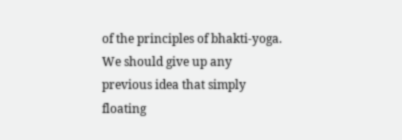of the principles of bhakti-yoga. We should give up any previous idea that simply floating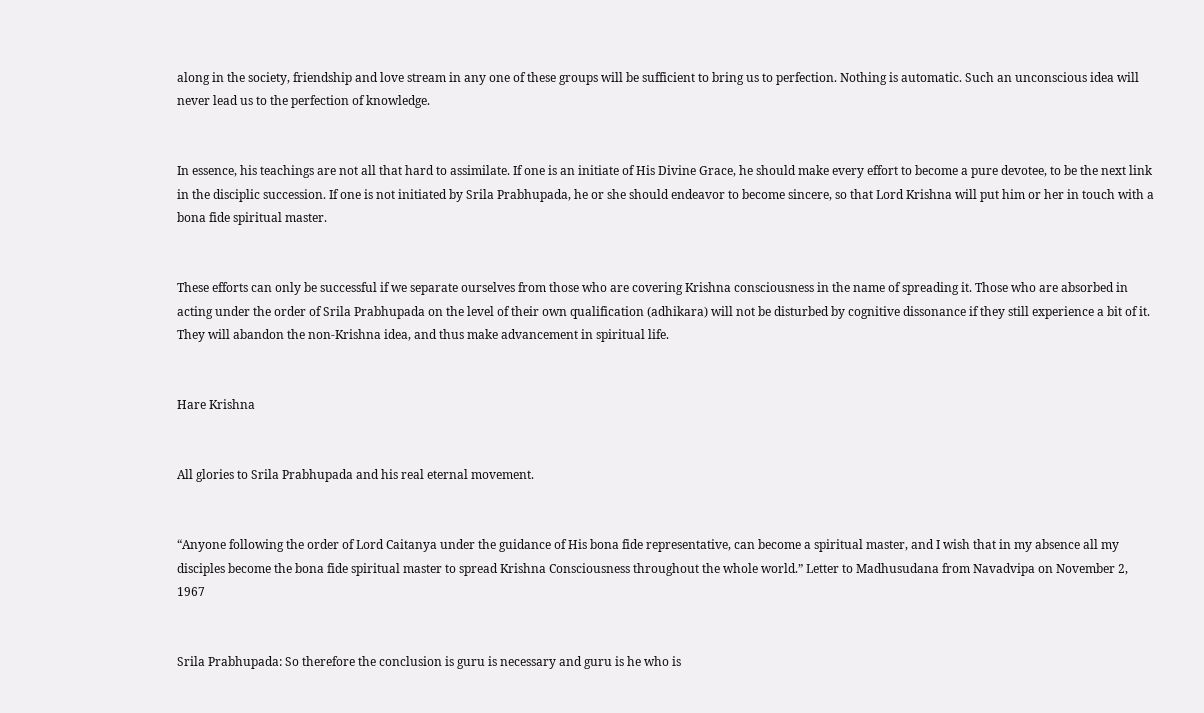along in the society, friendship and love stream in any one of these groups will be sufficient to bring us to perfection. Nothing is automatic. Such an unconscious idea will never lead us to the perfection of knowledge.


In essence, his teachings are not all that hard to assimilate. If one is an initiate of His Divine Grace, he should make every effort to become a pure devotee, to be the next link in the disciplic succession. If one is not initiated by Srila Prabhupada, he or she should endeavor to become sincere, so that Lord Krishna will put him or her in touch with a bona fide spiritual master.


These efforts can only be successful if we separate ourselves from those who are covering Krishna consciousness in the name of spreading it. Those who are absorbed in acting under the order of Srila Prabhupada on the level of their own qualification (adhikara) will not be disturbed by cognitive dissonance if they still experience a bit of it. They will abandon the non-Krishna idea, and thus make advancement in spiritual life.


Hare Krishna


All glories to Srila Prabhupada and his real eternal movement.


“Anyone following the order of Lord Caitanya under the guidance of His bona fide representative, can become a spiritual master, and I wish that in my absence all my disciples become the bona fide spiritual master to spread Krishna Consciousness throughout the whole world.” Letter to Madhusudana from Navadvipa on November 2, 1967


Srila Prabhupada: So therefore the conclusion is guru is necessary and guru is he who is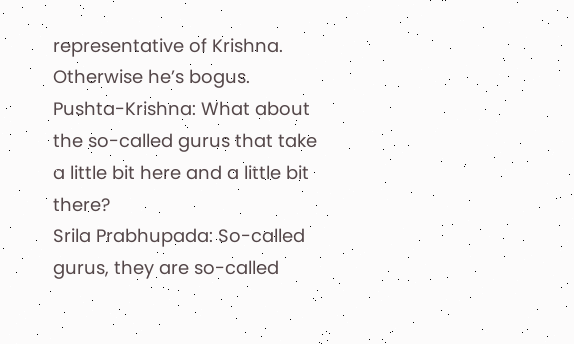representative of Krishna. Otherwise he’s bogus.
Pushta-Krishna: What about the so-called gurus that take a little bit here and a little bit there?
Srila Prabhupada: So-called gurus, they are so-called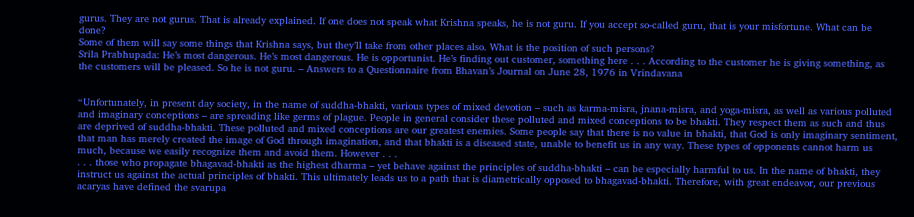gurus. They are not gurus. That is already explained. If one does not speak what Krishna speaks, he is not guru. If you accept so-called guru, that is your misfortune. What can be done?
Some of them will say some things that Krishna says, but they’ll take from other places also. What is the position of such persons?
Srila Prabhupada: He’s most dangerous. He’s most dangerous. He is opportunist. He’s finding out customer, something here . . . According to the customer he is giving something, as the customers will be pleased. So he is not guru. – Answers to a Questionnaire from Bhavan’s Journal on June 28, 1976 in Vrindavana


“Unfortunately, in present day society, in the name of suddha-bhakti, various types of mixed devotion – such as karma-misra, jnana-misra, and yoga-misra, as well as various polluted and imaginary conceptions – are spreading like germs of plague. People in general consider these polluted and mixed conceptions to be bhakti. They respect them as such and thus are deprived of suddha-bhakti. These polluted and mixed conceptions are our greatest enemies. Some people say that there is no value in bhakti, that God is only imaginary sentiment, that man has merely created the image of God through imagination, and that bhakti is a diseased state, unable to benefit us in any way. These types of opponents cannot harm us much, because we easily recognize them and avoid them. However . . .
. . . those who propagate bhagavad-bhakti as the highest dharma – yet behave against the principles of suddha-bhakti – can be especially harmful to us. In the name of bhakti, they instruct us against the actual principles of bhakti. This ultimately leads us to a path that is diametrically opposed to bhagavad-bhakti. Therefore, with great endeavor, our previous acaryas have defined the svarupa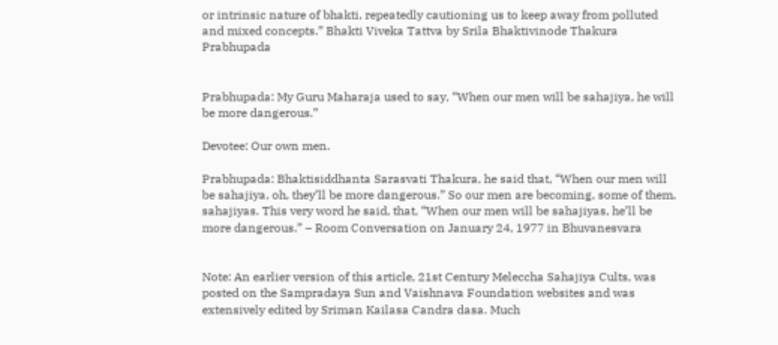or intrinsic nature of bhakti, repeatedly cautioning us to keep away from polluted and mixed concepts.” Bhakti Viveka Tattva by Srila Bhaktivinode Thakura Prabhupada


Prabhupada: My Guru Maharaja used to say, “When our men will be sahajiya, he will be more dangerous.”

Devotee: Our own men.

Prabhupada: Bhaktisiddhanta Sarasvati Thakura, he said that, “When our men will be sahajiya, oh, they’ll be more dangerous.” So our men are becoming, some of them, sahajiyas. This very word he said, that, “When our men will be sahajiyas, he’ll be more dangerous.” – Room Conversation on January 24, 1977 in Bhuvanesvara


Note: An earlier version of this article, 21st Century Meleccha Sahajiya Cults, was posted on the Sampradaya Sun and Vaishnava Foundation websites and was extensively edited by Sriman Kailasa Candra dasa. Much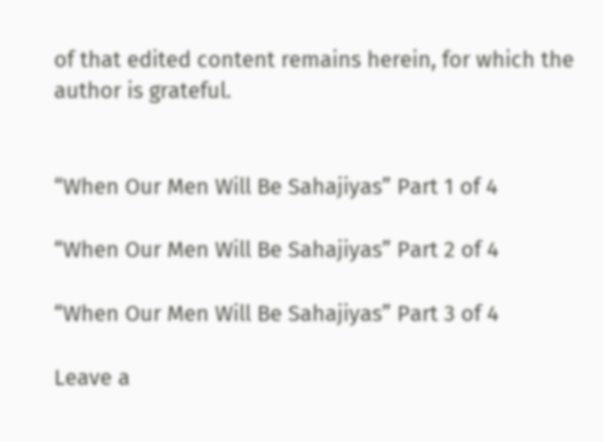of that edited content remains herein, for which the author is grateful.


“When Our Men Will Be Sahajiyas” Part 1 of 4

“When Our Men Will Be Sahajiyas” Part 2 of 4

“When Our Men Will Be Sahajiyas” Part 3 of 4

Leave a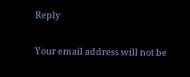Reply

Your email address will not be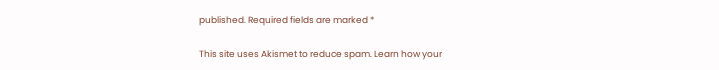published. Required fields are marked *

This site uses Akismet to reduce spam. Learn how your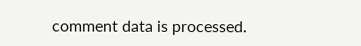comment data is processed.